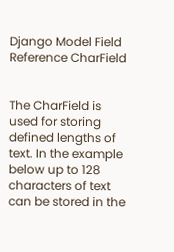Django Model Field Reference CharField


The CharField is used for storing defined lengths of text. In the example below up to 128 characters of text can be stored in the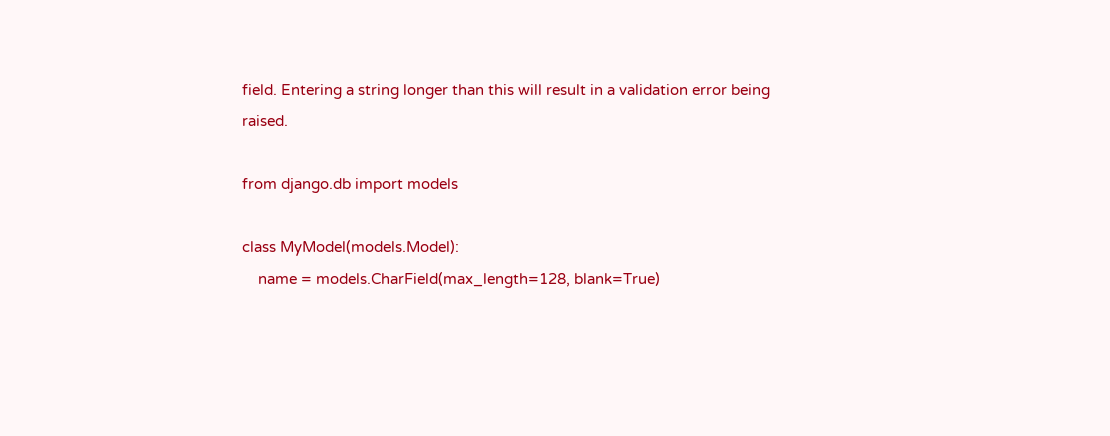field. Entering a string longer than this will result in a validation error being raised.

from django.db import models

class MyModel(models.Model):
    name = models.CharField(max_length=128, blank=True)